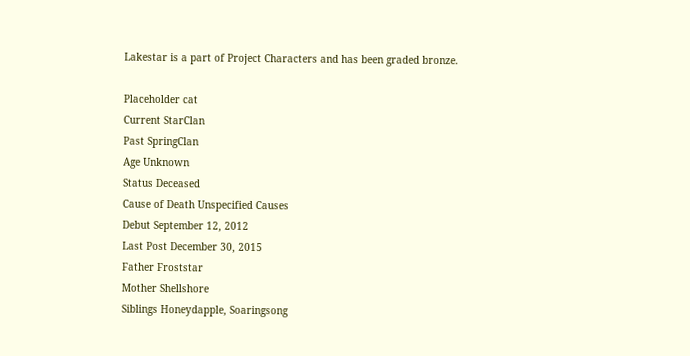Lakestar is a part of Project Characters and has been graded bronze.

Placeholder cat
Current StarClan
Past SpringClan
Age Unknown
Status Deceased
Cause of Death Unspecified Causes
Debut September 12, 2012
Last Post December 30, 2015
Father Froststar
Mother Shellshore
Siblings Honeydapple, Soaringsong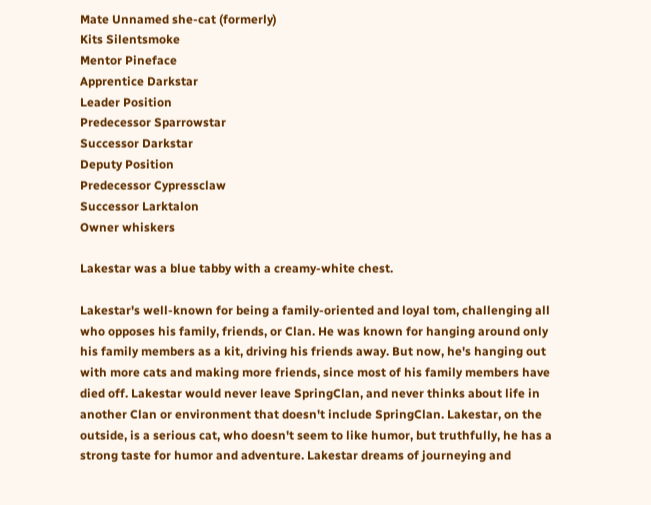Mate Unnamed she-cat (formerly)
Kits Silentsmoke
Mentor Pineface
Apprentice Darkstar
Leader Position
Predecessor Sparrowstar
Successor Darkstar
Deputy Position
Predecessor Cypressclaw
Successor Larktalon
Owner whiskers

Lakestar was a blue tabby with a creamy-white chest.

Lakestar's well-known for being a family-oriented and loyal tom, challenging all who opposes his family, friends, or Clan. He was known for hanging around only his family members as a kit, driving his friends away. But now, he's hanging out with more cats and making more friends, since most of his family members have died off. Lakestar would never leave SpringClan, and never thinks about life in another Clan or environment that doesn't include SpringClan. Lakestar, on the outside, is a serious cat, who doesn't seem to like humor, but truthfully, he has a strong taste for humor and adventure. Lakestar dreams of journeying and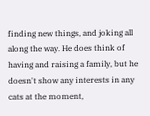finding new things, and joking all along the way. He does think of having and raising a family, but he doesn't show any interests in any cats at the moment,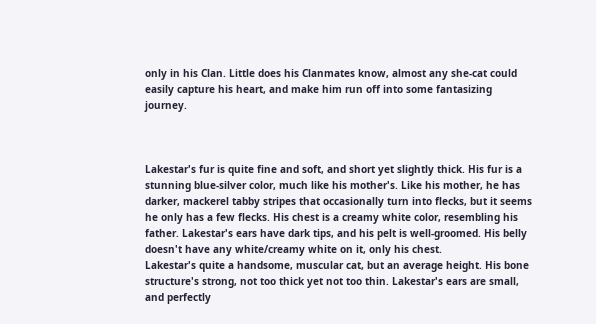only in his Clan. Little does his Clanmates know, almost any she-cat could easily capture his heart, and make him run off into some fantasizing journey.



Lakestar's fur is quite fine and soft, and short yet slightly thick. His fur is a stunning blue-silver color, much like his mother's. Like his mother, he has darker, mackerel tabby stripes that occasionally turn into flecks, but it seems he only has a few flecks. His chest is a creamy white color, resembling his father. Lakestar's ears have dark tips, and his pelt is well-groomed. His belly doesn't have any white/creamy white on it, only his chest.
Lakestar's quite a handsome, muscular cat, but an average height. His bone structure's strong, not too thick yet not too thin. Lakestar's ears are small, and perfectly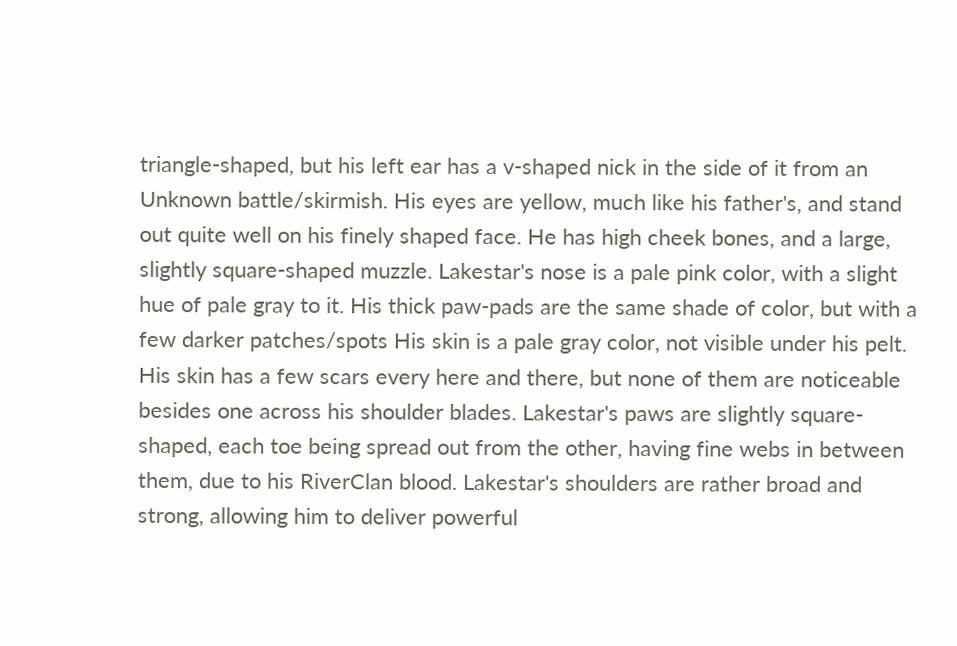triangle-shaped, but his left ear has a v-shaped nick in the side of it from an Unknown battle/skirmish. His eyes are yellow, much like his father's, and stand out quite well on his finely shaped face. He has high cheek bones, and a large, slightly square-shaped muzzle. Lakestar's nose is a pale pink color, with a slight hue of pale gray to it. His thick paw-pads are the same shade of color, but with a few darker patches/spots His skin is a pale gray color, not visible under his pelt. His skin has a few scars every here and there, but none of them are noticeable besides one across his shoulder blades. Lakestar's paws are slightly square-shaped, each toe being spread out from the other, having fine webs in between them, due to his RiverClan blood. Lakestar's shoulders are rather broad and strong, allowing him to deliver powerful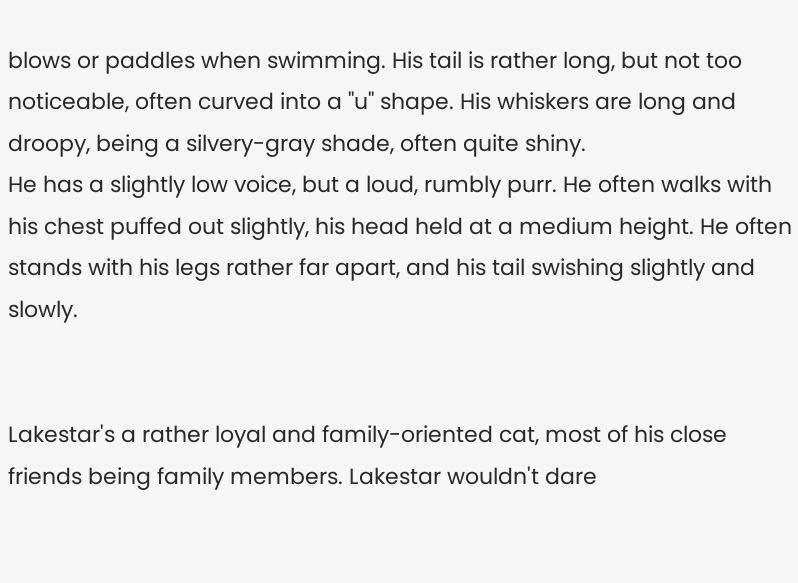blows or paddles when swimming. His tail is rather long, but not too noticeable, often curved into a "u" shape. His whiskers are long and droopy, being a silvery-gray shade, often quite shiny.
He has a slightly low voice, but a loud, rumbly purr. He often walks with his chest puffed out slightly, his head held at a medium height. He often stands with his legs rather far apart, and his tail swishing slightly and slowly.


Lakestar's a rather loyal and family-oriented cat, most of his close friends being family members. Lakestar wouldn't dare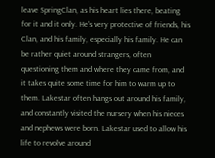leave SpringClan, as his heart lies there, beating for it and it only. He's very protective of friends, his Clan, and his family, especially his family. He can be rather quiet around strangers, often questioning them and where they came from, and it takes quite some time for him to warm up to them. Lakestar often hangs out around his family, and constantly visited the nursery when his nieces and nephews were born. Lakestar used to allow his life to revolve around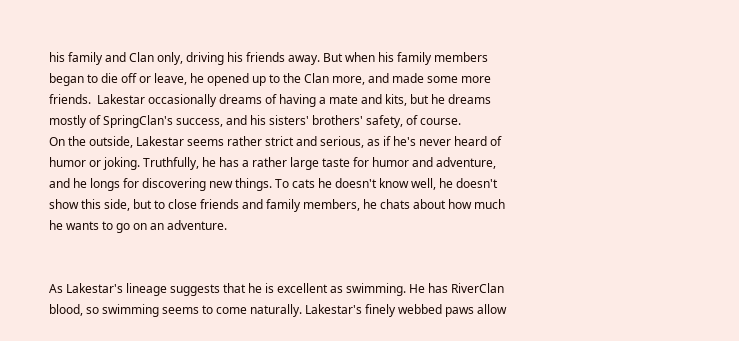his family and Clan only, driving his friends away. But when his family members began to die off or leave, he opened up to the Clan more, and made some more friends.  Lakestar occasionally dreams of having a mate and kits, but he dreams mostly of SpringClan's success, and his sisters' brothers' safety, of course.
On the outside, Lakestar seems rather strict and serious, as if he's never heard of humor or joking. Truthfully, he has a rather large taste for humor and adventure, and he longs for discovering new things. To cats he doesn't know well, he doesn't show this side, but to close friends and family members, he chats about how much he wants to go on an adventure.


As Lakestar's lineage suggests that he is excellent as swimming. He has RiverClan blood, so swimming seems to come naturally. Lakestar's finely webbed paws allow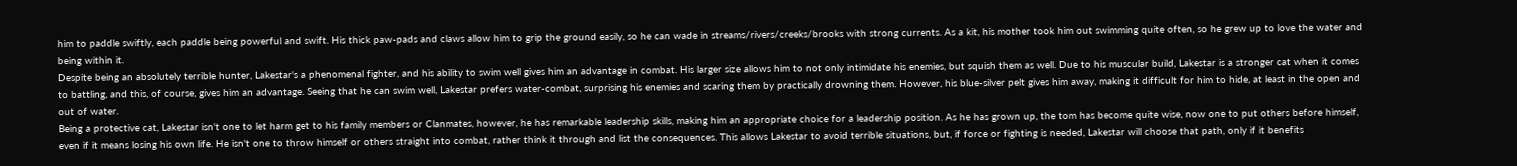him to paddle swiftly, each paddle being powerful and swift. His thick paw-pads and claws allow him to grip the ground easily, so he can wade in streams/rivers/creeks/brooks with strong currents. As a kit, his mother took him out swimming quite often, so he grew up to love the water and being within it.
Despite being an absolutely terrible hunter, Lakestar's a phenomenal fighter, and his ability to swim well gives him an advantage in combat. His larger size allows him to not only intimidate his enemies, but squish them as well. Due to his muscular build, Lakestar is a stronger cat when it comes to battling, and this, of course, gives him an advantage. Seeing that he can swim well, Lakestar prefers water-combat, surprising his enemies and scaring them by practically drowning them. However, his blue-silver pelt gives him away, making it difficult for him to hide, at least in the open and out of water.
Being a protective cat, Lakestar isn't one to let harm get to his family members or Clanmates, however, he has remarkable leadership skills, making him an appropriate choice for a leadership position. As he has grown up, the tom has become quite wise, now one to put others before himself, even if it means losing his own life. He isn't one to throw himself or others straight into combat, rather think it through and list the consequences. This allows Lakestar to avoid terrible situations, but, if force or fighting is needed, Lakestar will choose that path, only if it benefits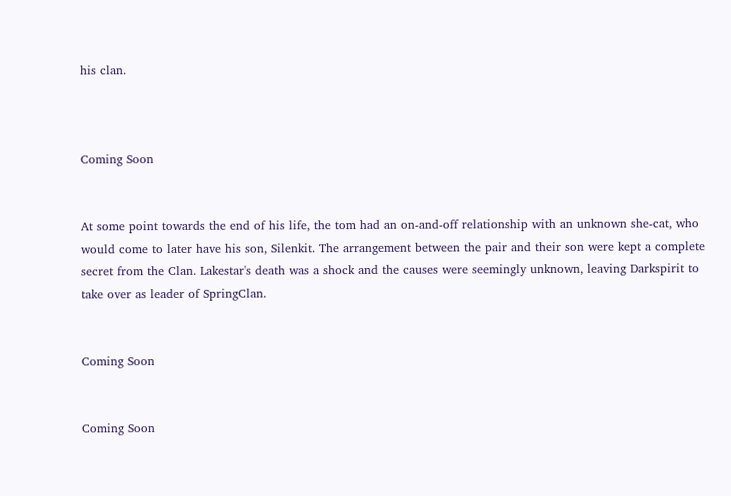his clan.



Coming Soon


At some point towards the end of his life, the tom had an on-and-off relationship with an unknown she-cat, who would come to later have his son, Silenkit. The arrangement between the pair and their son were kept a complete secret from the Clan. Lakestar's death was a shock and the causes were seemingly unknown, leaving Darkspirit to take over as leader of SpringClan.


Coming Soon


Coming Soon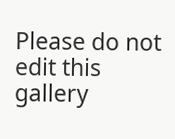Please do not edit this gallery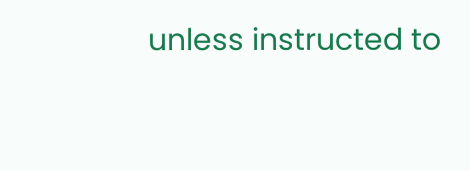unless instructed to